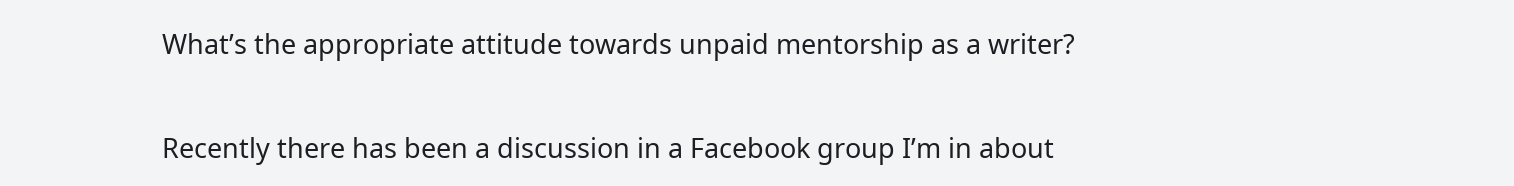What’s the appropriate attitude towards unpaid mentorship as a writer?

Recently there has been a discussion in a Facebook group I’m in about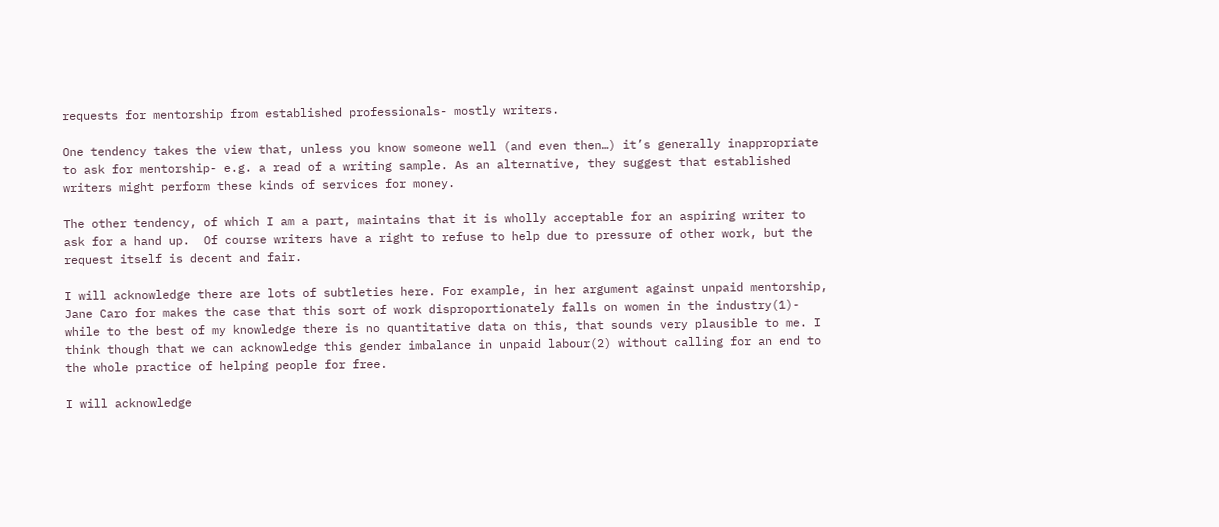requests for mentorship from established professionals- mostly writers.

One tendency takes the view that, unless you know someone well (and even then…) it’s generally inappropriate to ask for mentorship- e.g. a read of a writing sample. As an alternative, they suggest that established writers might perform these kinds of services for money.

The other tendency, of which I am a part, maintains that it is wholly acceptable for an aspiring writer to ask for a hand up.  Of course writers have a right to refuse to help due to pressure of other work, but the request itself is decent and fair.

I will acknowledge there are lots of subtleties here. For example, in her argument against unpaid mentorship, Jane Caro for makes the case that this sort of work disproportionately falls on women in the industry(1)- while to the best of my knowledge there is no quantitative data on this, that sounds very plausible to me. I think though that we can acknowledge this gender imbalance in unpaid labour(2) without calling for an end to the whole practice of helping people for free.

I will acknowledge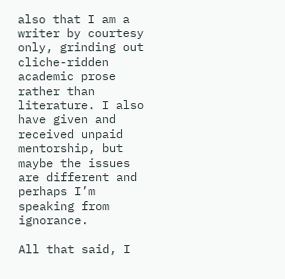also that I am a writer by courtesy only, grinding out cliche-ridden academic prose rather than literature. I also have given and received unpaid mentorship, but maybe the issues are different and perhaps I’m speaking from ignorance.

All that said, I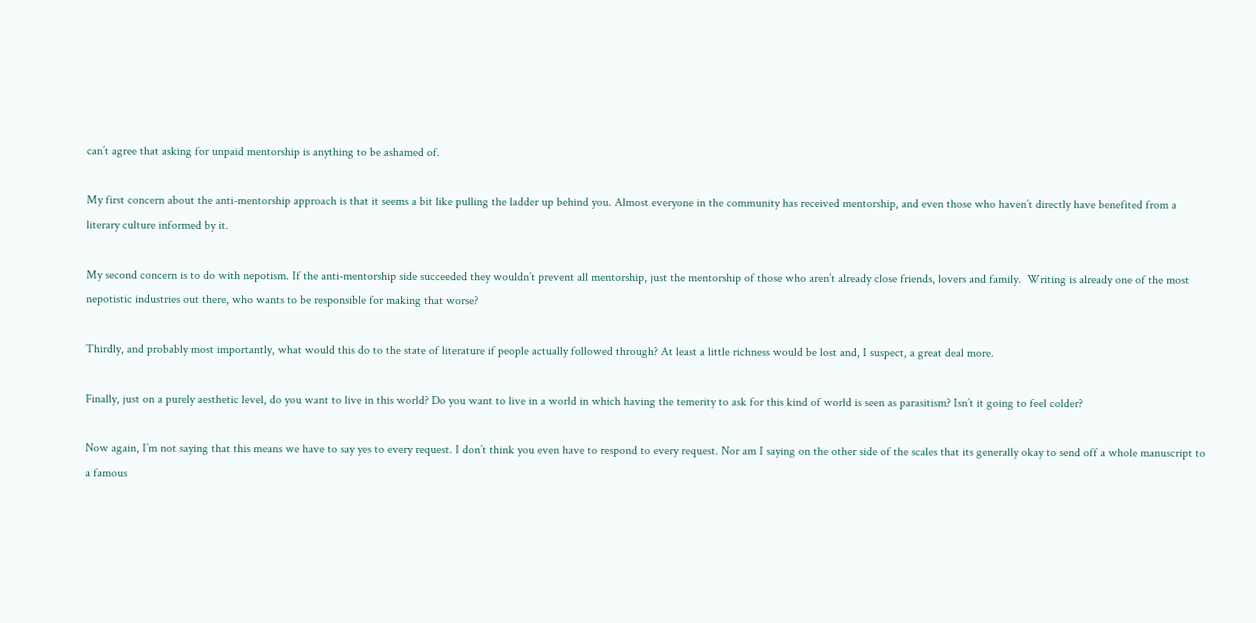can’t agree that asking for unpaid mentorship is anything to be ashamed of.

My first concern about the anti-mentorship approach is that it seems a bit like pulling the ladder up behind you. Almost everyone in the community has received mentorship, and even those who haven’t directly have benefited from a literary culture informed by it.

My second concern is to do with nepotism. If the anti-mentorship side succeeded they wouldn’t prevent all mentorship, just the mentorship of those who aren’t already close friends, lovers and family.  Writing is already one of the most nepotistic industries out there, who wants to be responsible for making that worse?

Thirdly, and probably most importantly, what would this do to the state of literature if people actually followed through? At least a little richness would be lost and, I suspect, a great deal more.

Finally, just on a purely aesthetic level, do you want to live in this world? Do you want to live in a world in which having the temerity to ask for this kind of world is seen as parasitism? Isn’t it going to feel colder?

Now again, I’m not saying that this means we have to say yes to every request. I don’t think you even have to respond to every request. Nor am I saying on the other side of the scales that its generally okay to send off a whole manuscript to a famous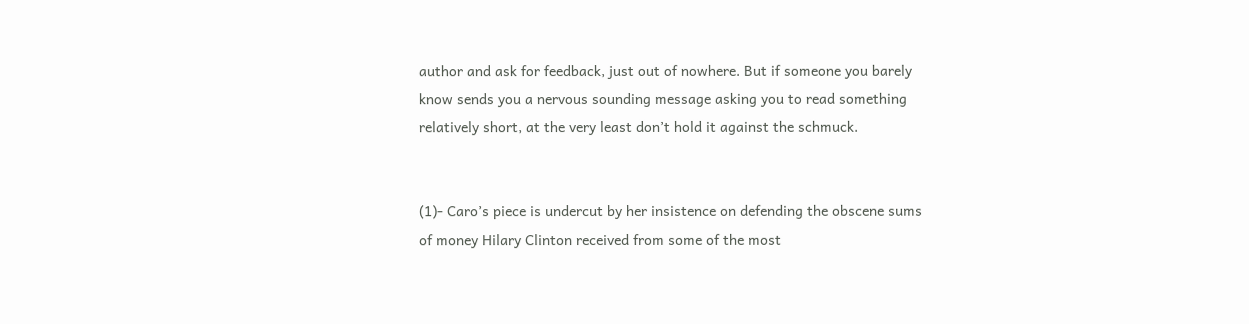author and ask for feedback, just out of nowhere. But if someone you barely know sends you a nervous sounding message asking you to read something relatively short, at the very least don’t hold it against the schmuck.


(1)- Caro’s piece is undercut by her insistence on defending the obscene sums of money Hilary Clinton received from some of the most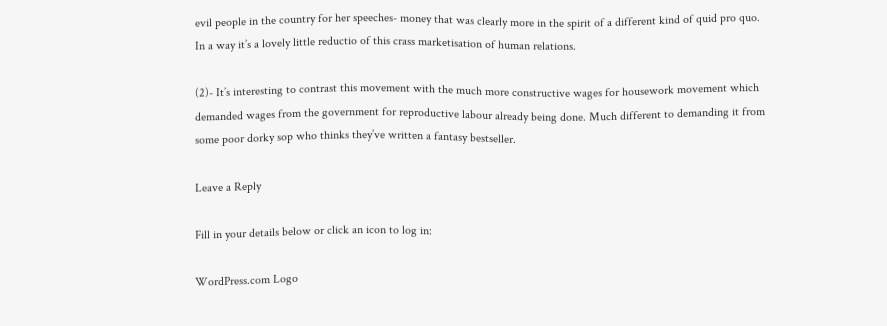evil people in the country for her speeches- money that was clearly more in the spirit of a different kind of quid pro quo. In a way it’s a lovely little reductio of this crass marketisation of human relations.

(2)- It’s interesting to contrast this movement with the much more constructive wages for housework movement which demanded wages from the government for reproductive labour already being done. Much different to demanding it from some poor dorky sop who thinks they’ve written a fantasy bestseller.

Leave a Reply

Fill in your details below or click an icon to log in:

WordPress.com Logo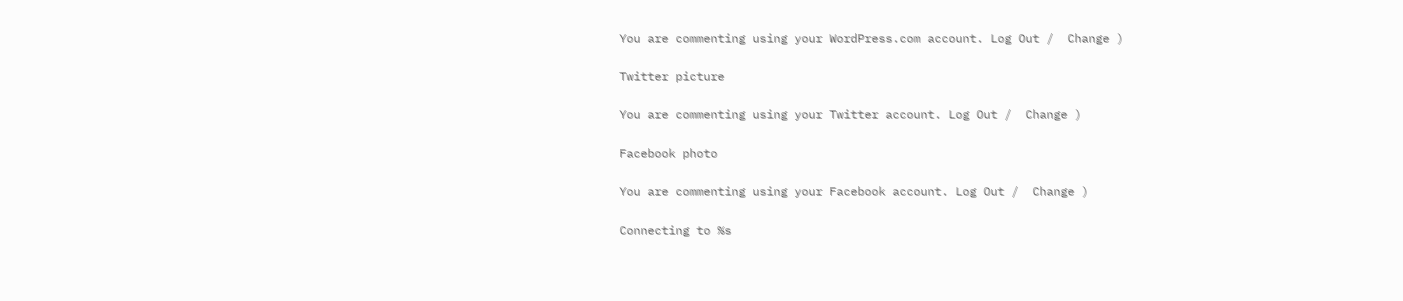You are commenting using your WordPress.com account. Log Out /  Change )

Twitter picture

You are commenting using your Twitter account. Log Out /  Change )

Facebook photo

You are commenting using your Facebook account. Log Out /  Change )

Connecting to %s